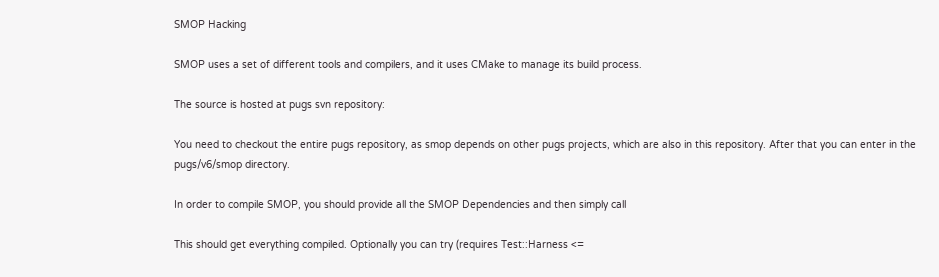SMOP Hacking

SMOP uses a set of different tools and compilers, and it uses CMake to manage its build process.

The source is hosted at pugs svn repository:

You need to checkout the entire pugs repository, as smop depends on other pugs projects, which are also in this repository. After that you can enter in the pugs/v6/smop directory.

In order to compile SMOP, you should provide all the SMOP Dependencies and then simply call

This should get everything compiled. Optionally you can try (requires Test::Harness <=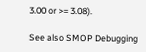3.00 or >= 3.08).

See also SMOP Debugging